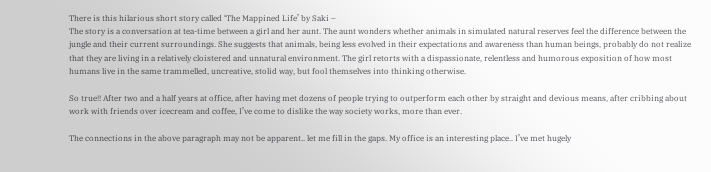There is this hilarious short story called ‘The Mappined Life’ by Saki –
The story is a conversation at tea-time between a girl and her aunt. The aunt wonders whether animals in simulated natural reserves feel the difference between the jungle and their current surroundings. She suggests that animals, being less evolved in their expectations and awareness than human beings, probably do not realize that they are living in a relatively cloistered and unnatural environment. The girl retorts with a dispassionate, relentless and humorous exposition of how most humans live in the same trammelled, uncreative, stolid way, but fool themselves into thinking otherwise.

So true!! After two and a half years at office, after having met dozens of people trying to outperform each other by straight and devious means, after cribbing about work with friends over icecream and coffee, I’ve come to dislike the way society works, more than ever.

The connections in the above paragraph may not be apparent.. let me fill in the gaps. My office is an interesting place.. I’ve met hugely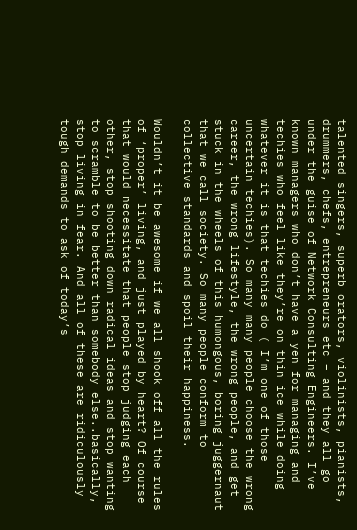talented singers, superb orators, violinists, pianists, drummers, chefs, entrepreneurs etc – and they all go under the guise of Network Consulting Engineers. I’ve known managers who don’t have a yen for managing and techies who feel like they’re on thin ice while doing whatever it is that techies do ( I’m one of those uncertain techies). So many many people choose the wrong career, the wrong lifestyle, the wrong people, and get stuck in the wheels of this humongous, boring juggernaut that we call society. So many people conform to collective standards and spoil their happiness.

Wouldn’t it be awesome if we all shook off all the rules of ‘proper’ living, and just played by heart? Of course that would necessitate that people stop judging each other, stop shooting down radical ideas and stop wanting to scramble to be better than somebody else..basically, stop living in fear. And all of these are ridiculously tough demands to ask of today’s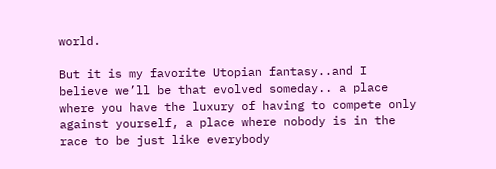world.

But it is my favorite Utopian fantasy..and I believe we’ll be that evolved someday.. a place where you have the luxury of having to compete only against yourself, a place where nobody is in the race to be just like everybody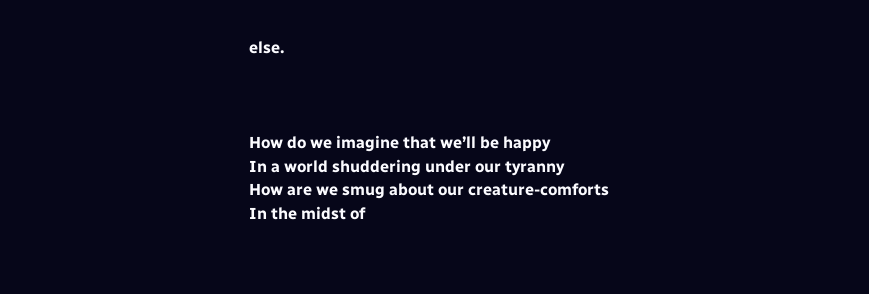else.



How do we imagine that we’ll be happy
In a world shuddering under our tyranny
How are we smug about our creature-comforts
In the midst of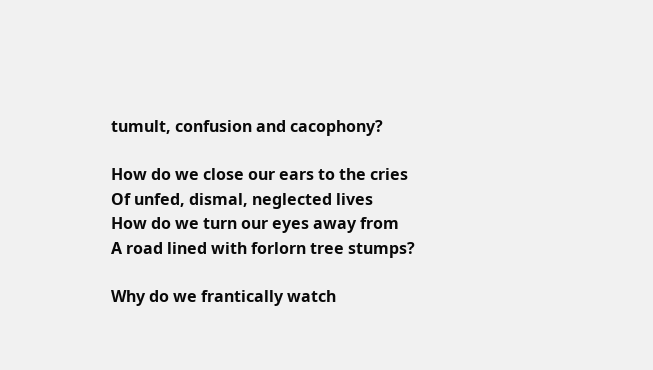tumult, confusion and cacophony?

How do we close our ears to the cries
Of unfed, dismal, neglected lives
How do we turn our eyes away from
A road lined with forlorn tree stumps?

Why do we frantically watch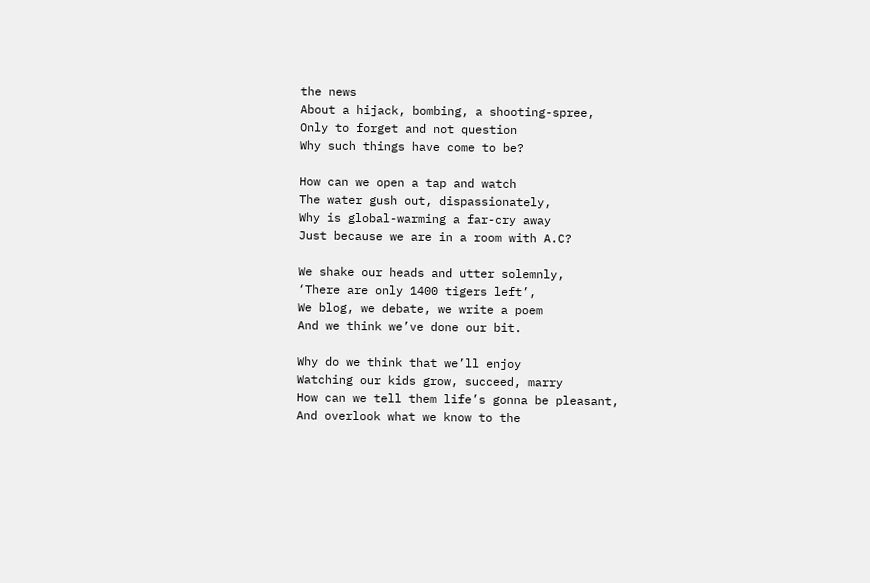the news
About a hijack, bombing, a shooting-spree,
Only to forget and not question
Why such things have come to be?

How can we open a tap and watch
The water gush out, dispassionately,
Why is global-warming a far-cry away
Just because we are in a room with A.C?

We shake our heads and utter solemnly,
‘There are only 1400 tigers left’,
We blog, we debate, we write a poem
And we think we’ve done our bit.

Why do we think that we’ll enjoy
Watching our kids grow, succeed, marry
How can we tell them life’s gonna be pleasant,
And overlook what we know to the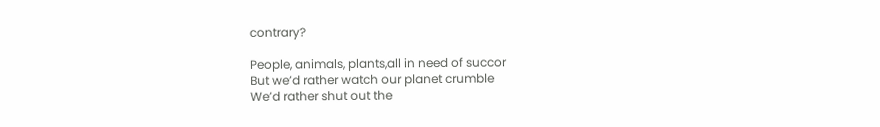contrary?

People, animals, plants,all in need of succor
But we’d rather watch our planet crumble
We’d rather shut out the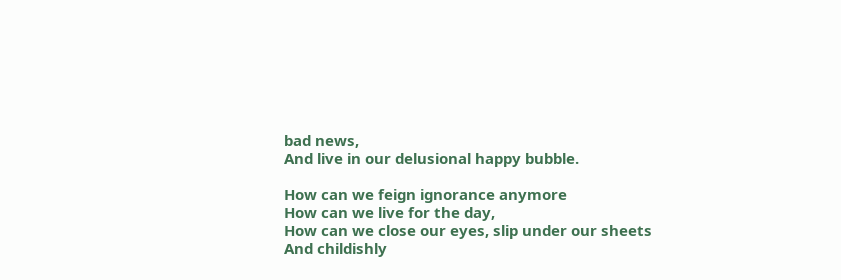bad news,
And live in our delusional happy bubble.

How can we feign ignorance anymore
How can we live for the day,
How can we close our eyes, slip under our sheets
And childishly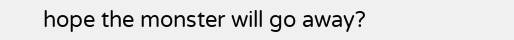hope the monster will go away?